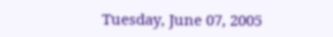Tuesday, June 07, 2005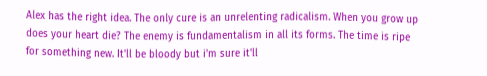Alex has the right idea. The only cure is an unrelenting radicalism. When you grow up does your heart die? The enemy is fundamentalism in all its forms. The time is ripe for something new. It'll be bloody but i'm sure it'll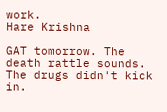work.
Hare Krishna

GAT tomorrow. The death rattle sounds. The drugs didn't kick in.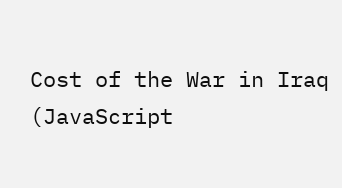Cost of the War in Iraq
(JavaScript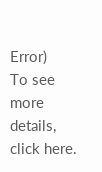Error)
To see more details, click here.